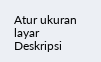Atur ukuran layar
Deskripsi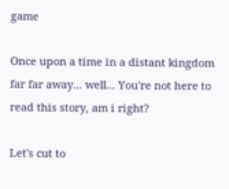game

Once upon a time in a distant kingdom far far away... well... You're not here to read this story, am i right?

Let's cut to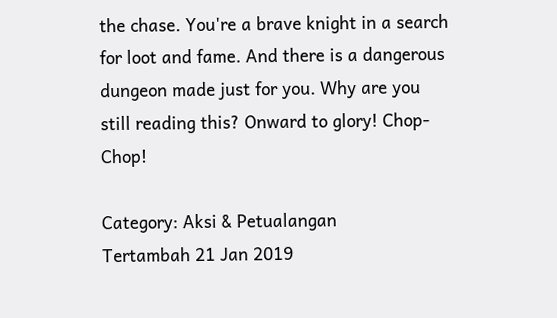the chase. You're a brave knight in a search for loot and fame. And there is a dangerous dungeon made just for you. Why are you still reading this? Onward to glory! Chop-Chop!

Category: Aksi & Petualangan
Tertambah 21 Jan 2019